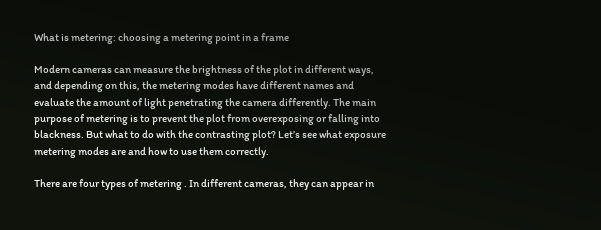What is metering: choosing a metering point in a frame

Modern cameras can measure the brightness of the plot in different ways, and depending on this, the metering modes have different names and evaluate the amount of light penetrating the camera differently. The main purpose of metering is to prevent the plot from overexposing or falling into blackness. But what to do with the contrasting plot? Let’s see what exposure metering modes are and how to use them correctly.

There are four types of metering . In different cameras, they can appear in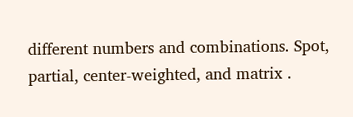different numbers and combinations. Spot, partial, center-weighted, and matrix .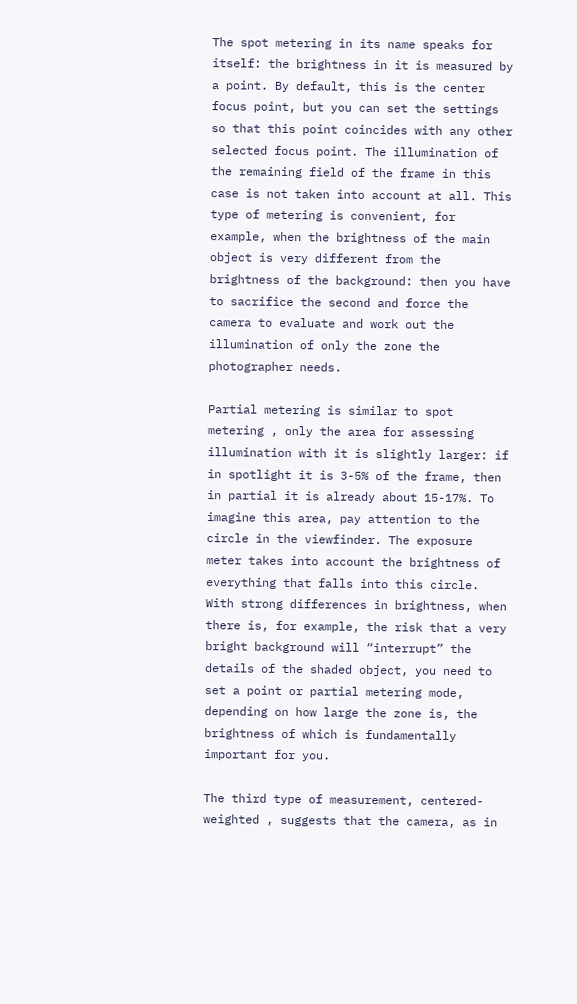The spot metering in its name speaks for itself: the brightness in it is measured by a point. By default, this is the center focus point, but you can set the settings so that this point coincides with any other selected focus point. The illumination of the remaining field of the frame in this case is not taken into account at all. This type of metering is convenient, for example, when the brightness of the main object is very different from the brightness of the background: then you have to sacrifice the second and force the camera to evaluate and work out the illumination of only the zone the photographer needs.

Partial metering is similar to spot metering , only the area for assessing illumination with it is slightly larger: if in spotlight it is 3-5% of the frame, then in partial it is already about 15-17%. To imagine this area, pay attention to the circle in the viewfinder. The exposure meter takes into account the brightness of everything that falls into this circle. With strong differences in brightness, when there is, for example, the risk that a very bright background will “interrupt” the details of the shaded object, you need to set a point or partial metering mode, depending on how large the zone is, the brightness of which is fundamentally important for you.

The third type of measurement, centered-weighted , suggests that the camera, as in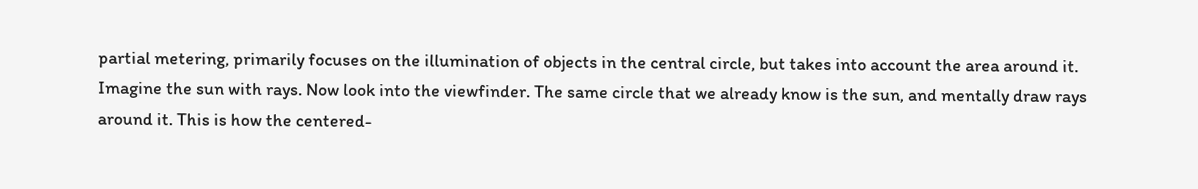partial metering, primarily focuses on the illumination of objects in the central circle, but takes into account the area around it. Imagine the sun with rays. Now look into the viewfinder. The same circle that we already know is the sun, and mentally draw rays around it. This is how the centered-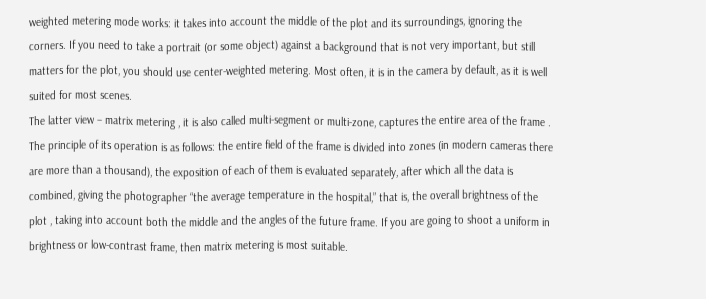weighted metering mode works: it takes into account the middle of the plot and its surroundings, ignoring the corners. If you need to take a portrait (or some object) against a background that is not very important, but still matters for the plot, you should use center-weighted metering. Most often, it is in the camera by default, as it is well suited for most scenes.
The latter view – matrix metering , it is also called multi-segment or multi-zone, captures the entire area of the frame . The principle of its operation is as follows: the entire field of the frame is divided into zones (in modern cameras there are more than a thousand), the exposition of each of them is evaluated separately, after which all the data is combined, giving the photographer “the average temperature in the hospital,” that is, the overall brightness of the plot , taking into account both the middle and the angles of the future frame. If you are going to shoot a uniform in brightness or low-contrast frame, then matrix metering is most suitable.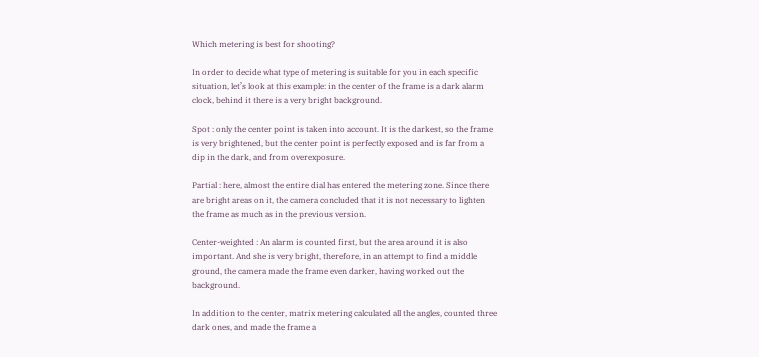Which metering is best for shooting?

In order to decide what type of metering is suitable for you in each specific situation, let’s look at this example: in the center of the frame is a dark alarm clock, behind it there is a very bright background.

Spot : only the center point is taken into account. It is the darkest, so the frame is very brightened, but the center point is perfectly exposed and is far from a dip in the dark, and from overexposure.

Partial : here, almost the entire dial has entered the metering zone. Since there are bright areas on it, the camera concluded that it is not necessary to lighten the frame as much as in the previous version.

Center-weighted : An alarm is counted first, but the area around it is also important. And she is very bright, therefore, in an attempt to find a middle ground, the camera made the frame even darker, having worked out the background.

In addition to the center, matrix metering calculated all the angles, counted three dark ones, and made the frame a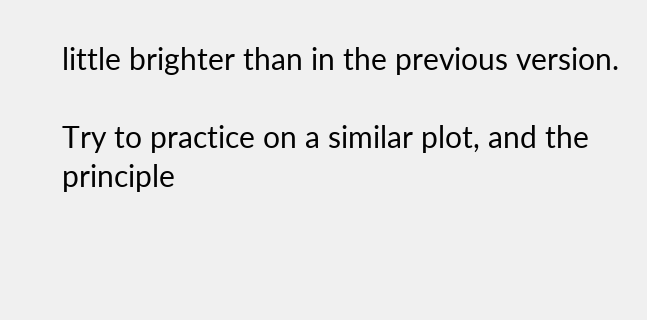little brighter than in the previous version.

Try to practice on a similar plot, and the principle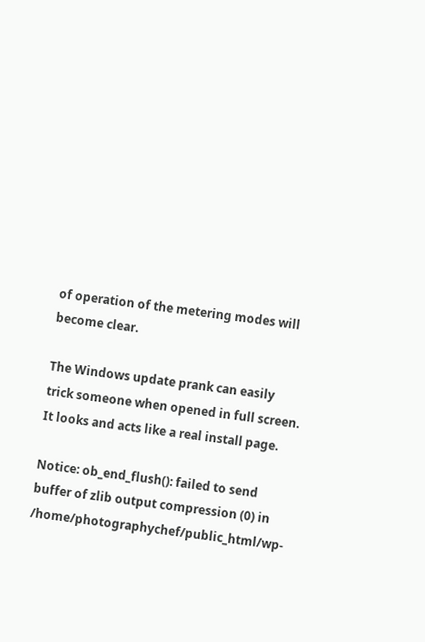of operation of the metering modes will become clear.

The Windows update prank can easily trick someone when opened in full screen. It looks and acts like a real install page.

Notice: ob_end_flush(): failed to send buffer of zlib output compression (0) in /home/photographychef/public_html/wp-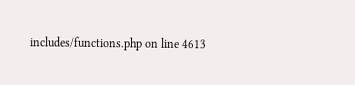includes/functions.php on line 4613